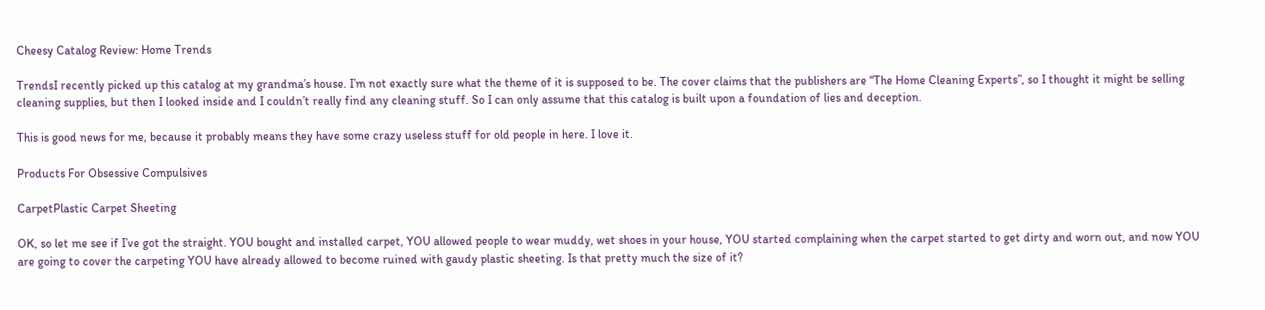Cheesy Catalog Review: Home Trends

TrendsI recently picked up this catalog at my grandma’s house. I’m not exactly sure what the theme of it is supposed to be. The cover claims that the publishers are “The Home Cleaning Experts”, so I thought it might be selling cleaning supplies, but then I looked inside and I couldn’t really find any cleaning stuff. So I can only assume that this catalog is built upon a foundation of lies and deception.

This is good news for me, because it probably means they have some crazy useless stuff for old people in here. I love it.

Products For Obsessive Compulsives

CarpetPlastic Carpet Sheeting

OK, so let me see if I’ve got the straight. YOU bought and installed carpet, YOU allowed people to wear muddy, wet shoes in your house, YOU started complaining when the carpet started to get dirty and worn out, and now YOU are going to cover the carpeting YOU have already allowed to become ruined with gaudy plastic sheeting. Is that pretty much the size of it?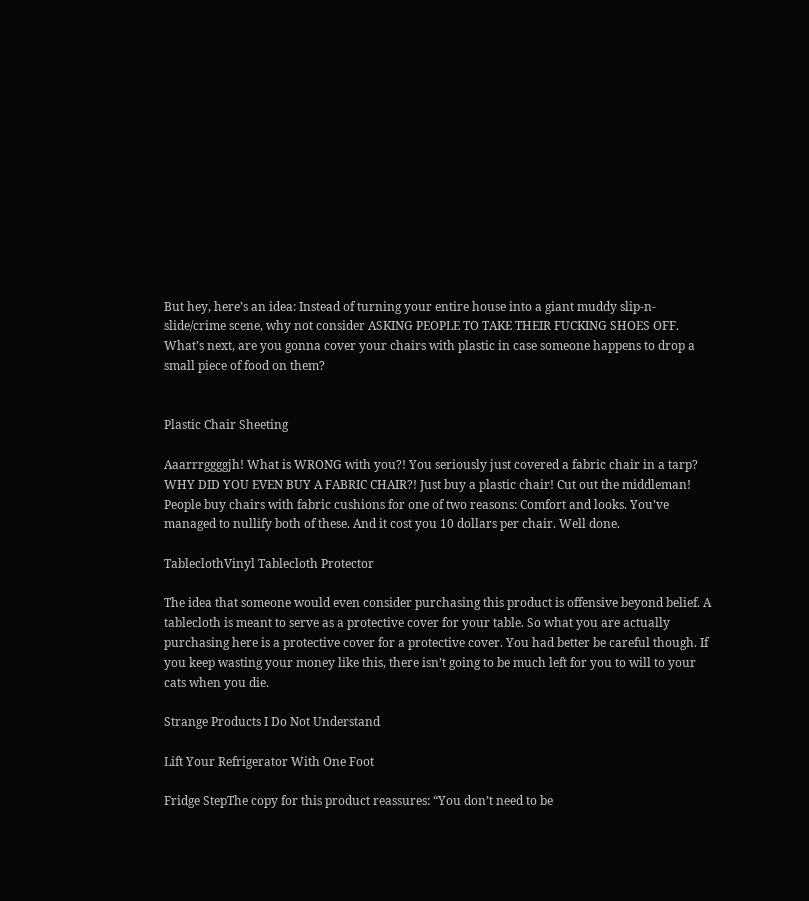But hey, here’s an idea: Instead of turning your entire house into a giant muddy slip-n-slide/crime scene, why not consider ASKING PEOPLE TO TAKE THEIR FUCKING SHOES OFF. What’s next, are you gonna cover your chairs with plastic in case someone happens to drop a small piece of food on them?


Plastic Chair Sheeting

Aaarrrggggjh! What is WRONG with you?! You seriously just covered a fabric chair in a tarp? WHY DID YOU EVEN BUY A FABRIC CHAIR?! Just buy a plastic chair! Cut out the middleman! People buy chairs with fabric cushions for one of two reasons: Comfort and looks. You’ve managed to nullify both of these. And it cost you 10 dollars per chair. Well done.

TableclothVinyl Tablecloth Protector

The idea that someone would even consider purchasing this product is offensive beyond belief. A tablecloth is meant to serve as a protective cover for your table. So what you are actually purchasing here is a protective cover for a protective cover. You had better be careful though. If you keep wasting your money like this, there isn’t going to be much left for you to will to your cats when you die.

Strange Products I Do Not Understand

Lift Your Refrigerator With One Foot

Fridge StepThe copy for this product reassures: “You don’t need to be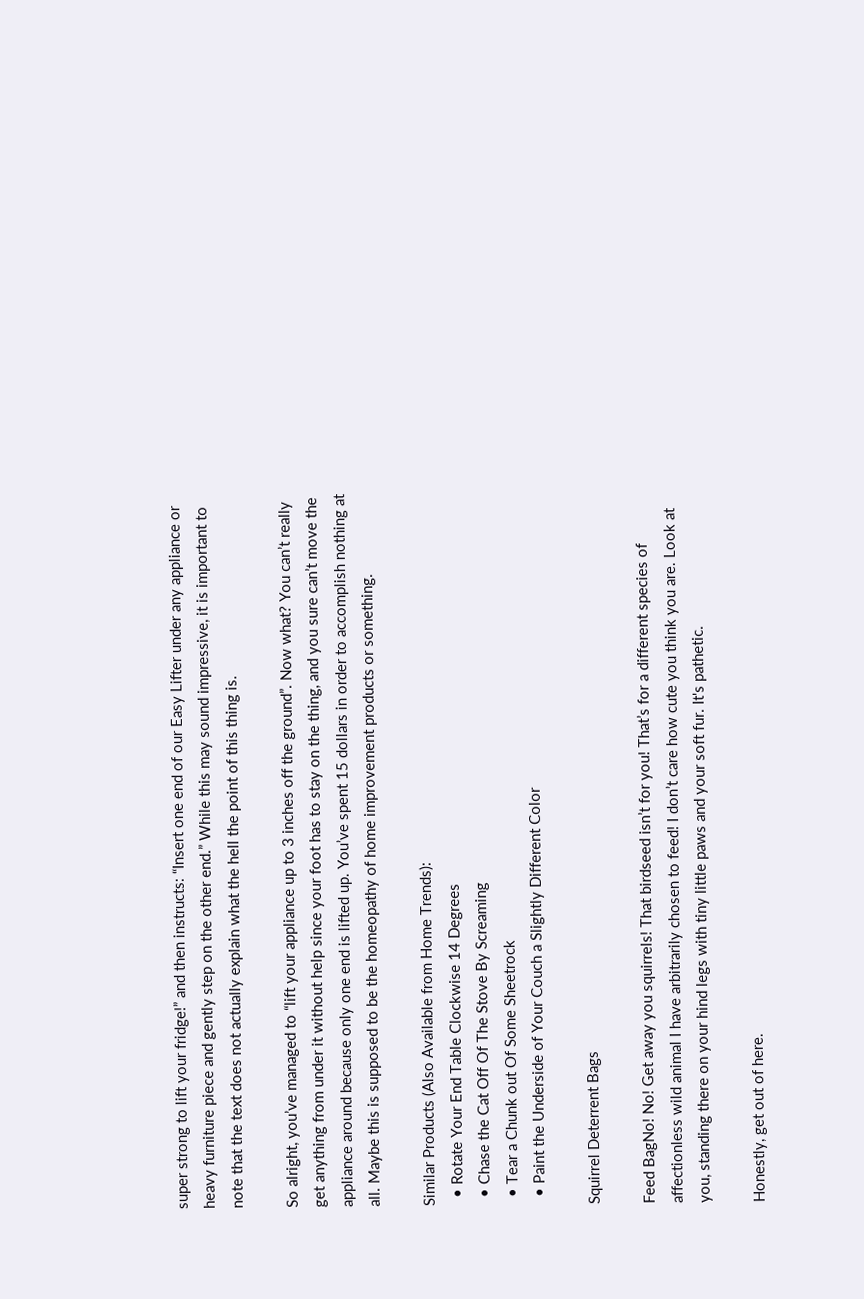super strong to lift your fridge!” and then instructs: “Insert one end of our Easy Lifter under any appliance or heavy furniture piece and gently step on the other end.” While this may sound impressive, it is important to note that the text does not actually explain what the hell the point of this thing is.

So alright, you’ve managed to “lift your appliance up to 3 inches off the ground”. Now what? You can’t really get anything from under it without help since your foot has to stay on the thing, and you sure can’t move the appliance around because only one end is lifted up. You’ve spent 15 dollars in order to accomplish nothing at all. Maybe this is supposed to be the homeopathy of home improvement products or something.

Similar Products (Also Available from Home Trends):
  • Rotate Your End Table Clockwise 14 Degrees
  • Chase the Cat Off Of The Stove By Screaming
  • Tear a Chunk out Of Some Sheetrock
  • Paint the Underside of Your Couch a Slightly Different Color

Squirrel Deterrent Bags

Feed BagNo! No! Get away you squirrels! That birdseed isn’t for you! That’s for a different species of affectionless wild animal I have arbitrarily chosen to feed! I don’t care how cute you think you are. Look at you, standing there on your hind legs with tiny little paws and your soft fur. It's pathetic.

Honestly, get out of here.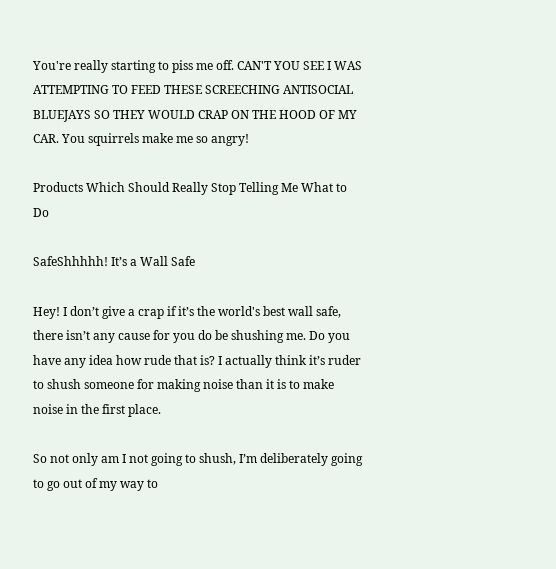You're really starting to piss me off. CAN'T YOU SEE I WAS ATTEMPTING TO FEED THESE SCREECHING ANTISOCIAL BLUEJAYS SO THEY WOULD CRAP ON THE HOOD OF MY CAR. You squirrels make me so angry!

Products Which Should Really Stop Telling Me What to Do

SafeShhhhh! It’s a Wall Safe

Hey! I don’t give a crap if it’s the world's best wall safe, there isn’t any cause for you do be shushing me. Do you have any idea how rude that is? I actually think it’s ruder to shush someone for making noise than it is to make noise in the first place.

So not only am I not going to shush, I’m deliberately going to go out of my way to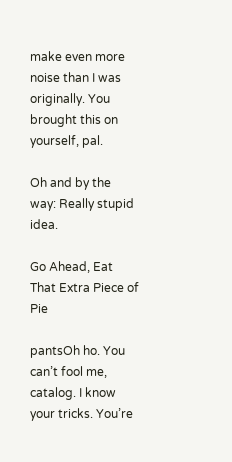make even more noise than I was originally. You brought this on yourself, pal.

Oh and by the way: Really stupid idea.

Go Ahead, Eat That Extra Piece of Pie

pantsOh ho. You can’t fool me, catalog. I know your tricks. You’re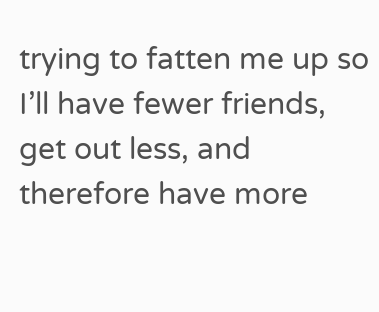trying to fatten me up so I’ll have fewer friends, get out less, and therefore have more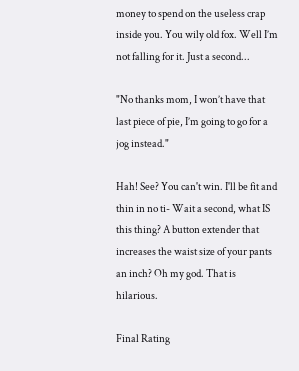money to spend on the useless crap inside you. You wily old fox. Well I’m not falling for it. Just a second...

"No thanks mom, I won’t have that last piece of pie, I’m going to go for a jog instead."

Hah! See? You can't win. I'll be fit and thin in no ti- Wait a second, what IS this thing? A button extender that increases the waist size of your pants an inch? Oh my god. That is hilarious.

Final Rating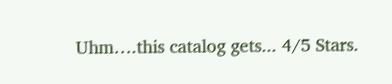Uhm….this catalog gets... 4/5 Stars.